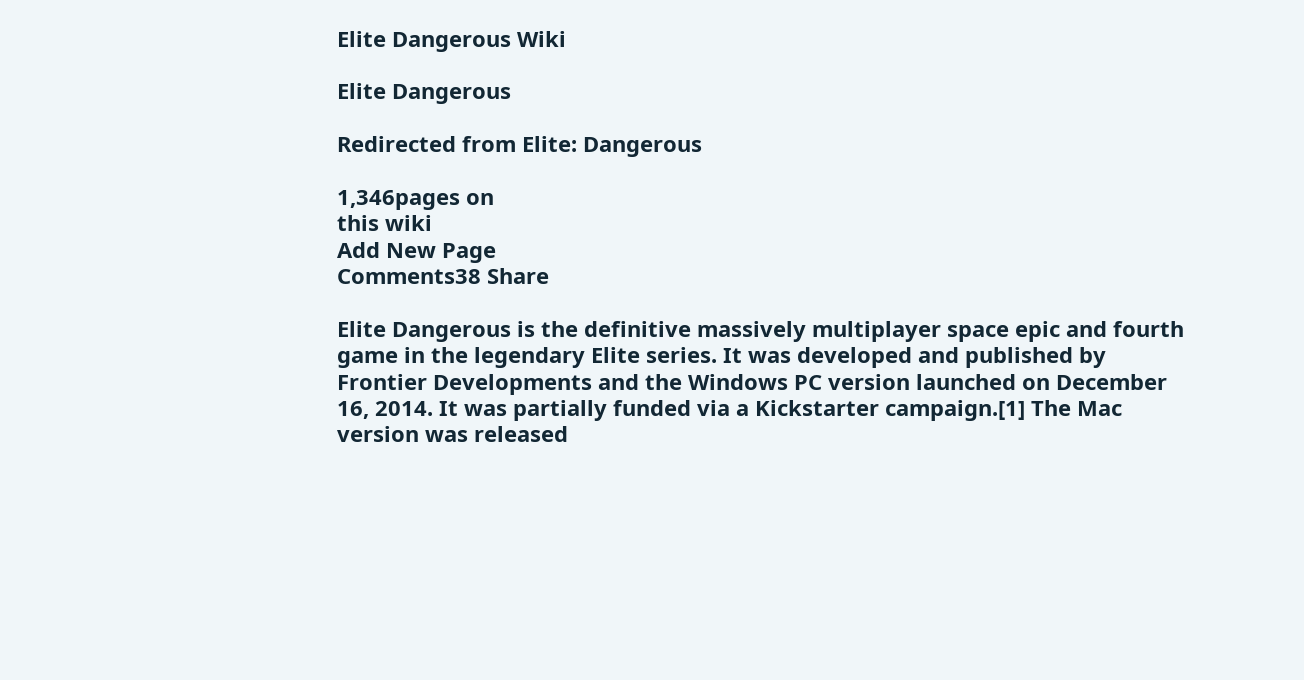Elite Dangerous Wiki

Elite Dangerous

Redirected from Elite: Dangerous

1,346pages on
this wiki
Add New Page
Comments38 Share

Elite Dangerous is the definitive massively multiplayer space epic and fourth game in the legendary Elite series. It was developed and published by Frontier Developments and the Windows PC version launched on December 16, 2014. It was partially funded via a Kickstarter campaign.[1] The Mac version was released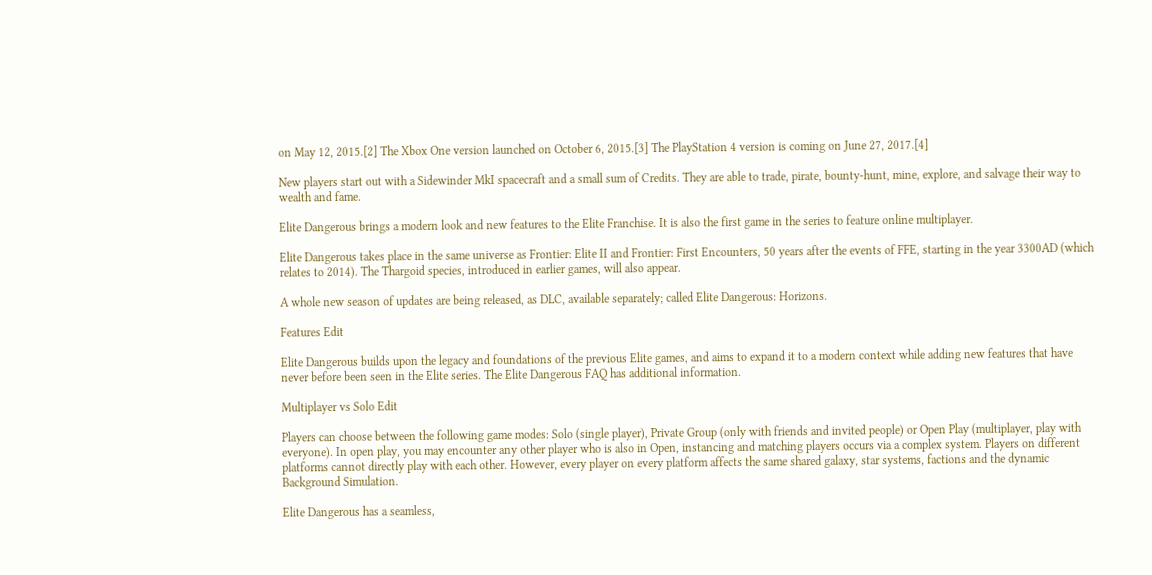on May 12, 2015.[2] The Xbox One version launched on October 6, 2015.[3] The PlayStation 4 version is coming on June 27, 2017.[4]

New players start out with a Sidewinder MkI spacecraft and a small sum of Credits. They are able to trade, pirate, bounty-hunt, mine, explore, and salvage their way to wealth and fame.

Elite Dangerous brings a modern look and new features to the Elite Franchise. It is also the first game in the series to feature online multiplayer.

Elite Dangerous takes place in the same universe as Frontier: Elite II and Frontier: First Encounters, 50 years after the events of FFE, starting in the year 3300AD (which relates to 2014). The Thargoid species, introduced in earlier games, will also appear.

A whole new season of updates are being released, as DLC, available separately; called Elite Dangerous: Horizons.

Features Edit

Elite Dangerous builds upon the legacy and foundations of the previous Elite games, and aims to expand it to a modern context while adding new features that have never before been seen in the Elite series. The Elite Dangerous FAQ has additional information.

Multiplayer vs Solo Edit

Players can choose between the following game modes: Solo (single player), Private Group (only with friends and invited people) or Open Play (multiplayer, play with everyone). In open play, you may encounter any other player who is also in Open, instancing and matching players occurs via a complex system. Players on different platforms cannot directly play with each other. However, every player on every platform affects the same shared galaxy, star systems, factions and the dynamic Background Simulation.

Elite Dangerous has a seamless,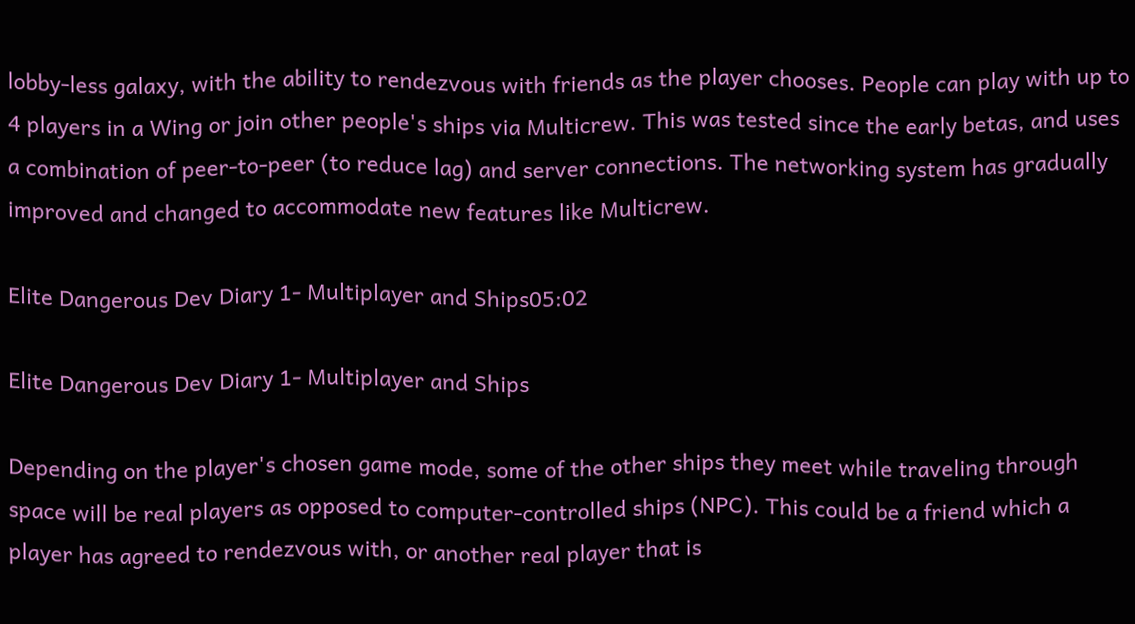lobby-less galaxy, with the ability to rendezvous with friends as the player chooses. People can play with up to 4 players in a Wing or join other people's ships via Multicrew. This was tested since the early betas, and uses a combination of peer-to-peer (to reduce lag) and server connections. The networking system has gradually improved and changed to accommodate new features like Multicrew.

Elite Dangerous Dev Diary 1- Multiplayer and Ships05:02

Elite Dangerous Dev Diary 1- Multiplayer and Ships

Depending on the player's chosen game mode, some of the other ships they meet while traveling through space will be real players as opposed to computer-controlled ships (NPC). This could be a friend which a player has agreed to rendezvous with, or another real player that is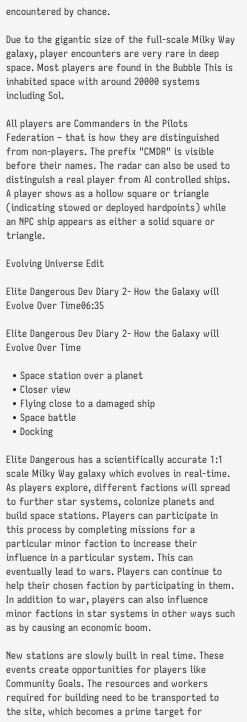encountered by chance.

Due to the gigantic size of the full-scale Milky Way galaxy, player encounters are very rare in deep space. Most players are found in the Bubble This is inhabited space with around 20000 systems including Sol.

All players are Commanders in the Pilots Federation – that is how they are distinguished from non-players. The prefix "CMDR" is visible before their names. The radar can also be used to distinguish a real player from AI controlled ships. A player shows as a hollow square or triangle (indicating stowed or deployed hardpoints) while an NPC ship appears as either a solid square or triangle.

Evolving Universe Edit

Elite Dangerous Dev Diary 2- How the Galaxy will Evolve Over Time06:35

Elite Dangerous Dev Diary 2- How the Galaxy will Evolve Over Time

  • Space station over a planet
  • Closer view
  • Flying close to a damaged ship
  • Space battle
  • Docking

Elite Dangerous has a scientifically accurate 1:1 scale Milky Way galaxy which evolves in real-time. As players explore, different factions will spread to further star systems, colonize planets and build space stations. Players can participate in this process by completing missions for a particular minor faction to increase their influence in a particular system. This can eventually lead to wars. Players can continue to help their chosen faction by participating in them. In addition to war, players can also influence minor factions in star systems in other ways such as by causing an economic boom.

New stations are slowly built in real time. These events create opportunities for players like Community Goals. The resources and workers required for building need to be transported to the site, which becomes a prime target for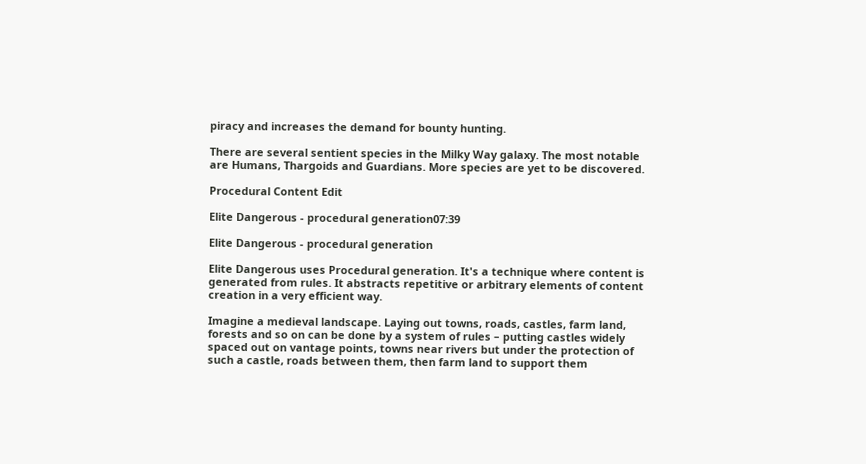piracy and increases the demand for bounty hunting.

There are several sentient species in the Milky Way galaxy. The most notable are Humans, Thargoids and Guardians. More species are yet to be discovered.

Procedural Content Edit

Elite Dangerous - procedural generation07:39

Elite Dangerous - procedural generation

Elite Dangerous uses Procedural generation. It's a technique where content is generated from rules. It abstracts repetitive or arbitrary elements of content creation in a very efficient way.

Imagine a medieval landscape. Laying out towns, roads, castles, farm land, forests and so on can be done by a system of rules – putting castles widely spaced out on vantage points, towns near rivers but under the protection of such a castle, roads between them, then farm land to support them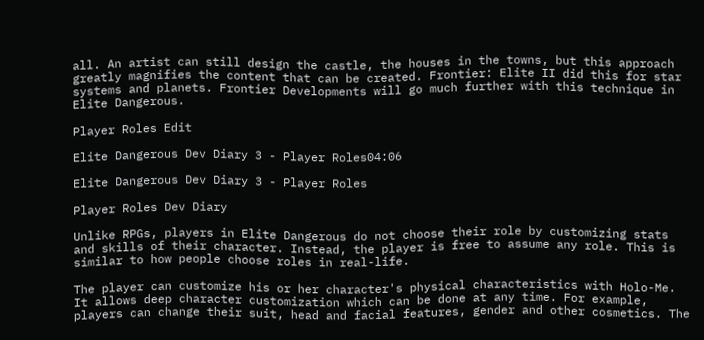all. An artist can still design the castle, the houses in the towns, but this approach greatly magnifies the content that can be created. Frontier: Elite II did this for star systems and planets. Frontier Developments will go much further with this technique in Elite Dangerous.

Player Roles Edit

Elite Dangerous Dev Diary 3 - Player Roles04:06

Elite Dangerous Dev Diary 3 - Player Roles

Player Roles Dev Diary

Unlike RPGs, players in Elite Dangerous do not choose their role by customizing stats and skills of their character. Instead, the player is free to assume any role. This is similar to how people choose roles in real-life.

The player can customize his or her character's physical characteristics with Holo-Me. It allows deep character customization which can be done at any time. For example, players can change their suit, head and facial features, gender and other cosmetics. The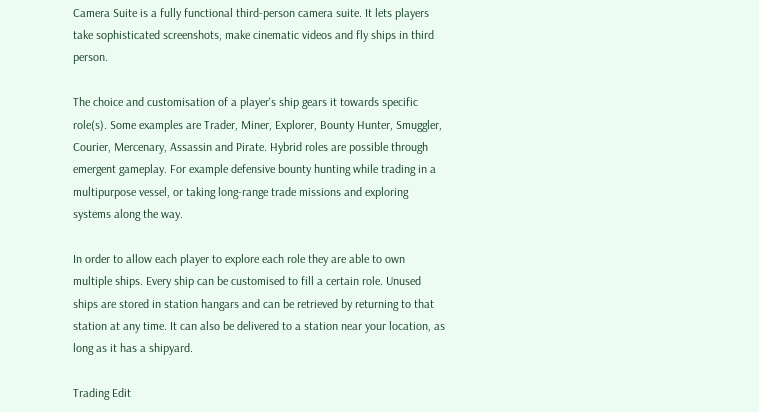Camera Suite is a fully functional third-person camera suite. It lets players take sophisticated screenshots, make cinematic videos and fly ships in third person.

The choice and customisation of a player's ship gears it towards specific role(s). Some examples are Trader, Miner, Explorer, Bounty Hunter, Smuggler, Courier, Mercenary, Assassin and Pirate. Hybrid roles are possible through emergent gameplay. For example defensive bounty hunting while trading in a multipurpose vessel, or taking long-range trade missions and exploring systems along the way.

In order to allow each player to explore each role they are able to own multiple ships. Every ship can be customised to fill a certain role. Unused ships are stored in station hangars and can be retrieved by returning to that station at any time. It can also be delivered to a station near your location, as long as it has a shipyard.

Trading Edit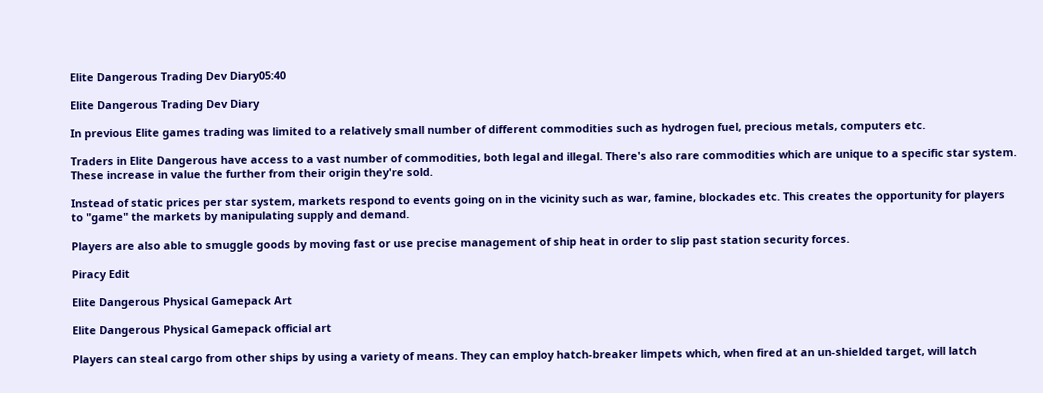Elite Dangerous Trading Dev Diary05:40

Elite Dangerous Trading Dev Diary

In previous Elite games trading was limited to a relatively small number of different commodities such as hydrogen fuel, precious metals, computers etc.

Traders in Elite Dangerous have access to a vast number of commodities, both legal and illegal. There's also rare commodities which are unique to a specific star system. These increase in value the further from their origin they're sold.

Instead of static prices per star system, markets respond to events going on in the vicinity such as war, famine, blockades etc. This creates the opportunity for players to "game" the markets by manipulating supply and demand.

Players are also able to smuggle goods by moving fast or use precise management of ship heat in order to slip past station security forces.

Piracy Edit

Elite Dangerous Physical Gamepack Art

Elite Dangerous Physical Gamepack official art

Players can steal cargo from other ships by using a variety of means. They can employ hatch-breaker limpets which, when fired at an un-shielded target, will latch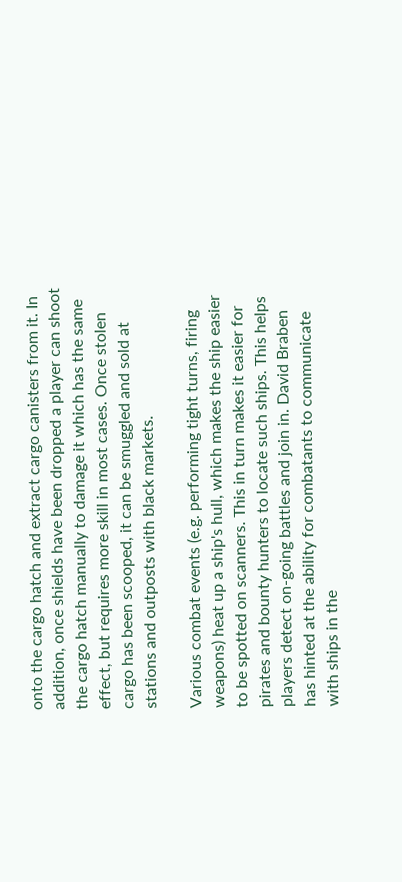onto the cargo hatch and extract cargo canisters from it. In addition, once shields have been dropped a player can shoot the cargo hatch manually to damage it which has the same effect, but requires more skill in most cases. Once stolen cargo has been scooped, it can be smuggled and sold at stations and outposts with black markets.

Various combat events (e.g. performing tight turns, firing weapons) heat up a ship's hull, which makes the ship easier to be spotted on scanners. This in turn makes it easier for pirates and bounty hunters to locate such ships. This helps players detect on-going battles and join in. David Braben has hinted at the ability for combatants to communicate with ships in the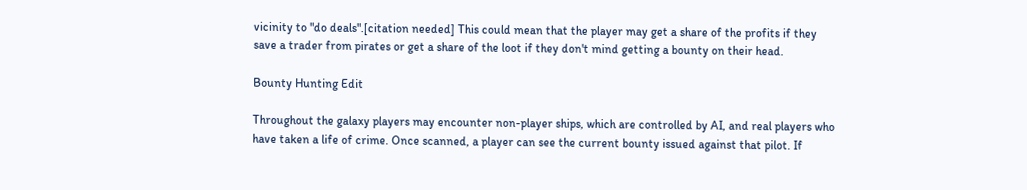vicinity to "do deals".[citation needed] This could mean that the player may get a share of the profits if they save a trader from pirates or get a share of the loot if they don't mind getting a bounty on their head.

Bounty Hunting Edit

Throughout the galaxy players may encounter non-player ships, which are controlled by AI, and real players who have taken a life of crime. Once scanned, a player can see the current bounty issued against that pilot. If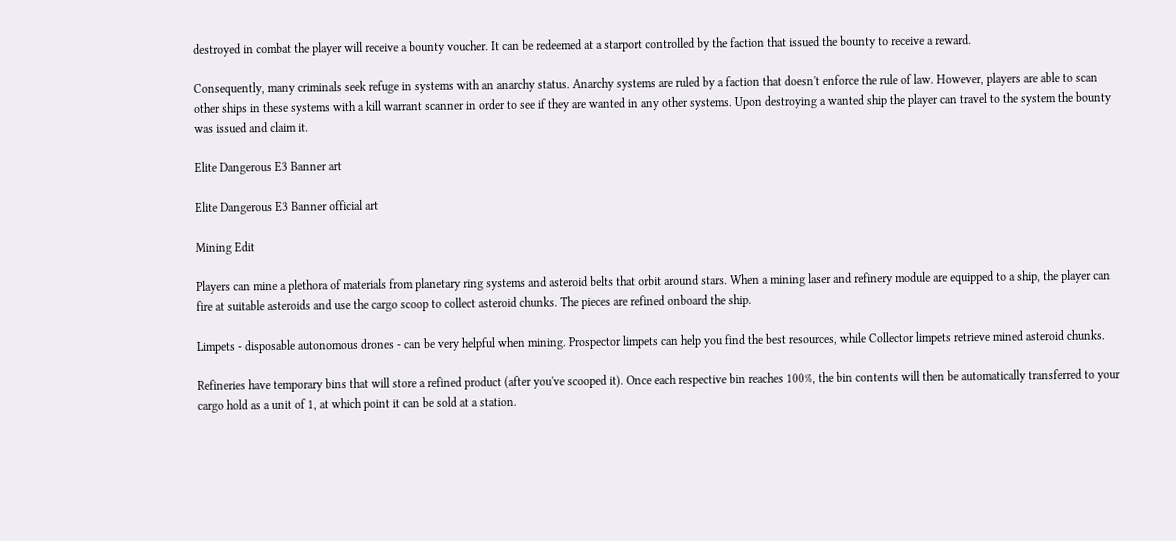destroyed in combat the player will receive a bounty voucher. It can be redeemed at a starport controlled by the faction that issued the bounty to receive a reward.

Consequently, many criminals seek refuge in systems with an anarchy status. Anarchy systems are ruled by a faction that doesn't enforce the rule of law. However, players are able to scan other ships in these systems with a kill warrant scanner in order to see if they are wanted in any other systems. Upon destroying a wanted ship the player can travel to the system the bounty was issued and claim it.

Elite Dangerous E3 Banner art

Elite Dangerous E3 Banner official art

Mining Edit

Players can mine a plethora of materials from planetary ring systems and asteroid belts that orbit around stars. When a mining laser and refinery module are equipped to a ship, the player can fire at suitable asteroids and use the cargo scoop to collect asteroid chunks. The pieces are refined onboard the ship.

Limpets - disposable autonomous drones - can be very helpful when mining. Prospector limpets can help you find the best resources, while Collector limpets retrieve mined asteroid chunks.

Refineries have temporary bins that will store a refined product (after you've scooped it). Once each respective bin reaches 100%, the bin contents will then be automatically transferred to your cargo hold as a unit of 1, at which point it can be sold at a station.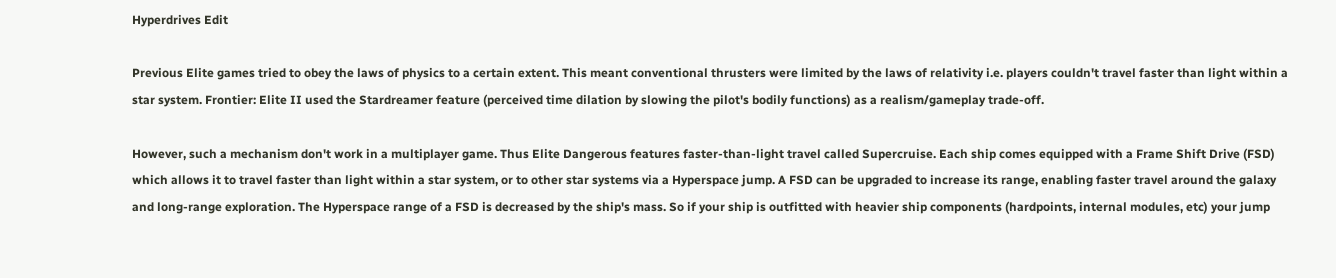Hyperdrives Edit

Previous Elite games tried to obey the laws of physics to a certain extent. This meant conventional thrusters were limited by the laws of relativity i.e. players couldn't travel faster than light within a star system. Frontier: Elite II used the Stardreamer feature (perceived time dilation by slowing the pilot's bodily functions) as a realism/gameplay trade-off.

However, such a mechanism don't work in a multiplayer game. Thus Elite Dangerous features faster-than-light travel called Supercruise. Each ship comes equipped with a Frame Shift Drive (FSD) which allows it to travel faster than light within a star system, or to other star systems via a Hyperspace jump. A FSD can be upgraded to increase its range, enabling faster travel around the galaxy and long-range exploration. The Hyperspace range of a FSD is decreased by the ship's mass. So if your ship is outfitted with heavier ship components (hardpoints, internal modules, etc) your jump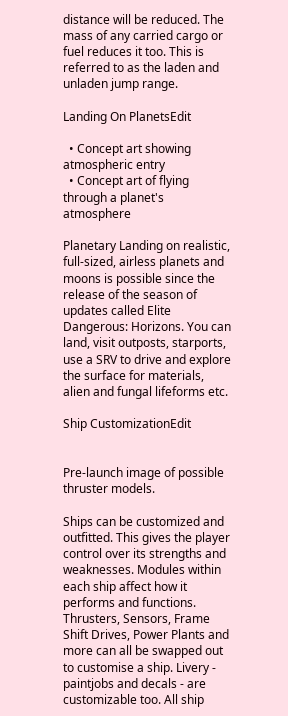distance will be reduced. The mass of any carried cargo or fuel reduces it too. This is referred to as the laden and unladen jump range.

Landing On PlanetsEdit

  • Concept art showing atmospheric entry
  • Concept art of flying through a planet's atmosphere

Planetary Landing on realistic, full-sized, airless planets and moons is possible since the release of the season of updates called Elite Dangerous: Horizons. You can land, visit outposts, starports, use a SRV to drive and explore the surface for materials, alien and fungal lifeforms etc.

Ship CustomizationEdit


Pre-launch image of possible thruster models.

Ships can be customized and outfitted. This gives the player control over its strengths and weaknesses. Modules within each ship affect how it performs and functions. Thrusters, Sensors, Frame Shift Drives, Power Plants and more can all be swapped out to customise a ship. Livery - paintjobs and decals - are customizable too. All ship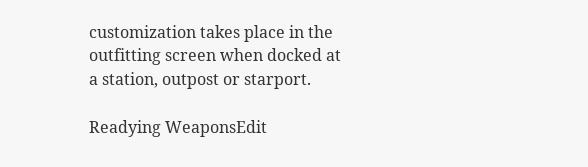customization takes place in the outfitting screen when docked at a station, outpost or starport.

Readying WeaponsEdit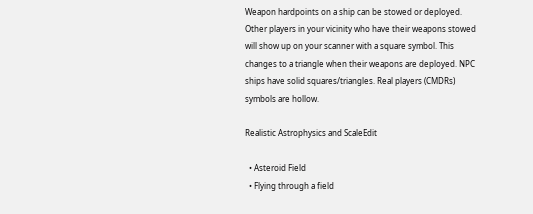Weapon hardpoints on a ship can be stowed or deployed. Other players in your vicinity who have their weapons stowed will show up on your scanner with a square symbol. This changes to a triangle when their weapons are deployed. NPC ships have solid squares/triangles. Real players (CMDRs) symbols are hollow.

Realistic Astrophysics and ScaleEdit

  • Asteroid Field
  • Flying through a field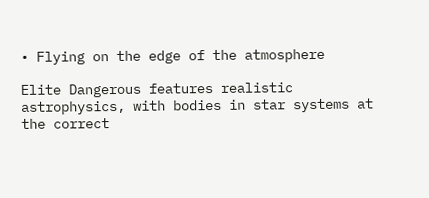• Flying on the edge of the atmosphere

Elite Dangerous features realistic astrophysics, with bodies in star systems at the correct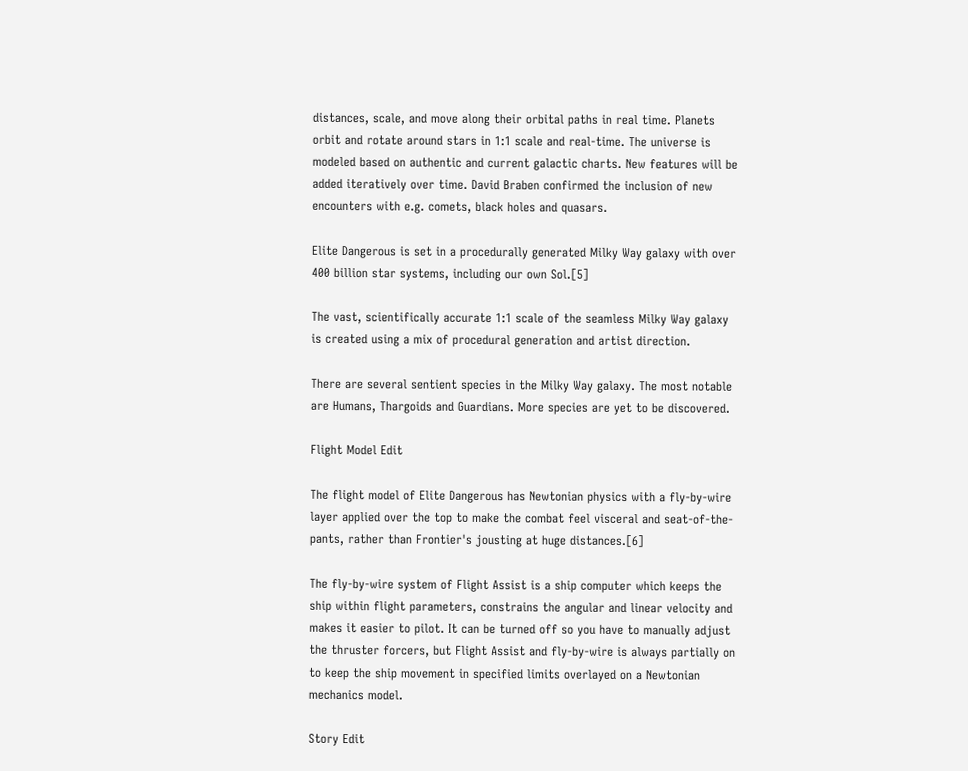distances, scale, and move along their orbital paths in real time. Planets orbit and rotate around stars in 1:1 scale and real-time. The universe is modeled based on authentic and current galactic charts. New features will be added iteratively over time. David Braben confirmed the inclusion of new encounters with e.g. comets, black holes and quasars.

Elite Dangerous is set in a procedurally generated Milky Way galaxy with over 400 billion star systems, including our own Sol.[5]

The vast, scientifically accurate 1:1 scale of the seamless Milky Way galaxy is created using a mix of procedural generation and artist direction.

There are several sentient species in the Milky Way galaxy. The most notable are Humans, Thargoids and Guardians. More species are yet to be discovered.

Flight Model Edit

The flight model of Elite Dangerous has Newtonian physics with a fly-by-wire layer applied over the top to make the combat feel visceral and seat-of-the-pants, rather than Frontier's jousting at huge distances.[6]

The fly-by-wire system of Flight Assist is a ship computer which keeps the ship within flight parameters, constrains the angular and linear velocity and makes it easier to pilot. It can be turned off so you have to manually adjust the thruster forcers, but Flight Assist and fly-by-wire is always partially on to keep the ship movement in specified limits overlayed on a Newtonian mechanics model.

Story Edit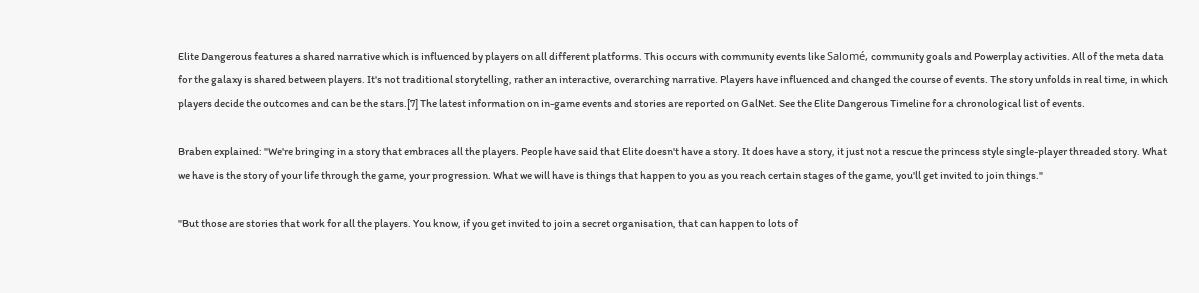Elite Dangerous features a shared narrative which is influenced by players on all different platforms. This occurs with community events like Salomé, community goals and Powerplay activities. All of the meta data for the galaxy is shared between players. It's not traditional storytelling, rather an interactive, overarching narrative. Players have influenced and changed the course of events. The story unfolds in real time, in which players decide the outcomes and can be the stars.[7] The latest information on in-game events and stories are reported on GalNet. See the Elite Dangerous Timeline for a chronological list of events.

Braben explained: "We're bringing in a story that embraces all the players. People have said that Elite doesn't have a story. It does have a story, it just not a rescue the princess style single-player threaded story. What we have is the story of your life through the game, your progression. What we will have is things that happen to you as you reach certain stages of the game, you'll get invited to join things."

"But those are stories that work for all the players. You know, if you get invited to join a secret organisation, that can happen to lots of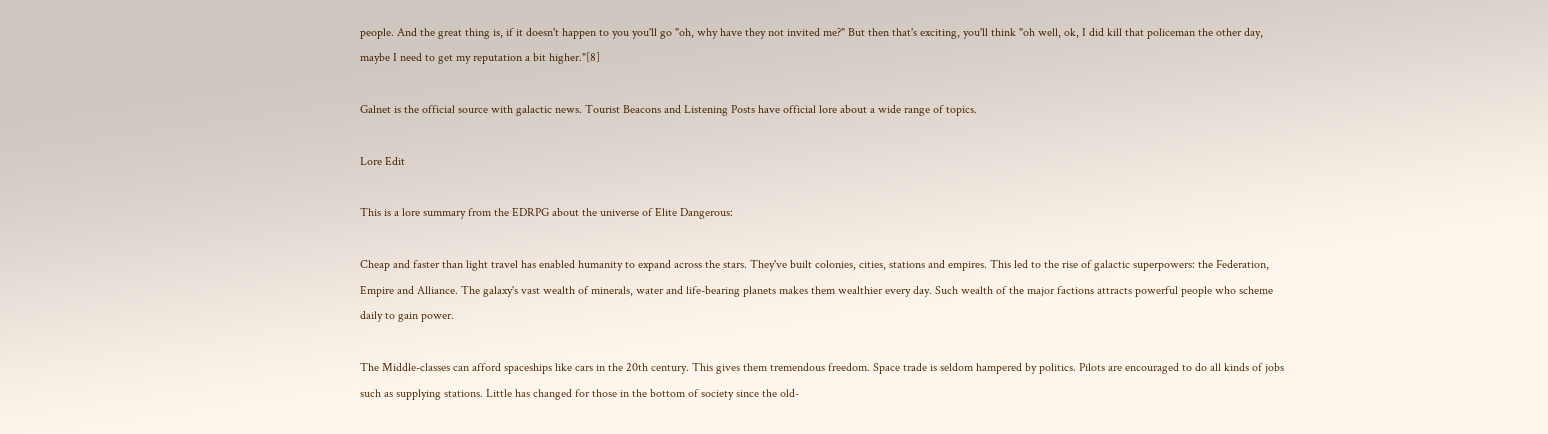people. And the great thing is, if it doesn't happen to you you'll go "oh, why have they not invited me?" But then that's exciting, you'll think "oh well, ok, I did kill that policeman the other day, maybe I need to get my reputation a bit higher."[8]

Galnet is the official source with galactic news. Tourist Beacons and Listening Posts have official lore about a wide range of topics.

Lore Edit

This is a lore summary from the EDRPG about the universe of Elite Dangerous:

Cheap and faster than light travel has enabled humanity to expand across the stars. They've built colonies, cities, stations and empires. This led to the rise of galactic superpowers: the Federation, Empire and Alliance. The galaxy's vast wealth of minerals, water and life-bearing planets makes them wealthier every day. Such wealth of the major factions attracts powerful people who scheme daily to gain power.

The Middle-classes can afford spaceships like cars in the 20th century. This gives them tremendous freedom. Space trade is seldom hampered by politics. Pilots are encouraged to do all kinds of jobs such as supplying stations. Little has changed for those in the bottom of society since the old-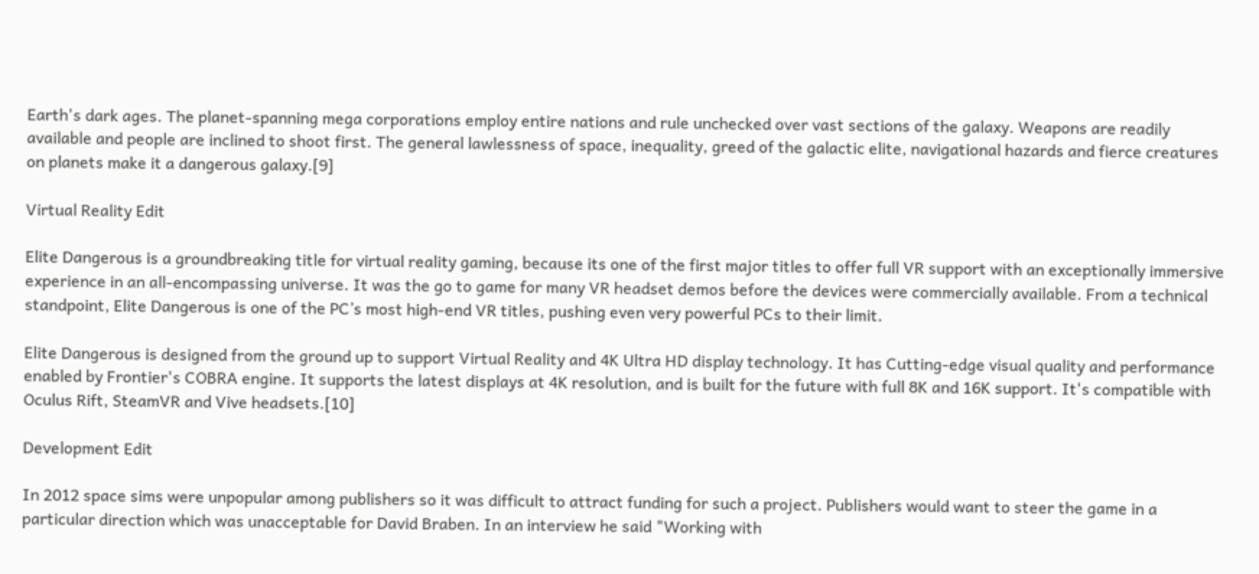Earth's dark ages. The planet-spanning mega corporations employ entire nations and rule unchecked over vast sections of the galaxy. Weapons are readily available and people are inclined to shoot first. The general lawlessness of space, inequality, greed of the galactic elite, navigational hazards and fierce creatures on planets make it a dangerous galaxy.[9]

Virtual Reality Edit

Elite Dangerous is a groundbreaking title for virtual reality gaming, because its one of the first major titles to offer full VR support with an exceptionally immersive experience in an all-encompassing universe. It was the go to game for many VR headset demos before the devices were commercially available. From a technical standpoint, Elite Dangerous is one of the PC’s most high-end VR titles, pushing even very powerful PCs to their limit.

Elite Dangerous is designed from the ground up to support Virtual Reality and 4K Ultra HD display technology. It has Cutting-edge visual quality and performance enabled by Frontier's COBRA engine. It supports the latest displays at 4K resolution, and is built for the future with full 8K and 16K support. It's compatible with Oculus Rift, SteamVR and Vive headsets.[10]

Development Edit

In 2012 space sims were unpopular among publishers so it was difficult to attract funding for such a project. Publishers would want to steer the game in a particular direction which was unacceptable for David Braben. In an interview he said "Working with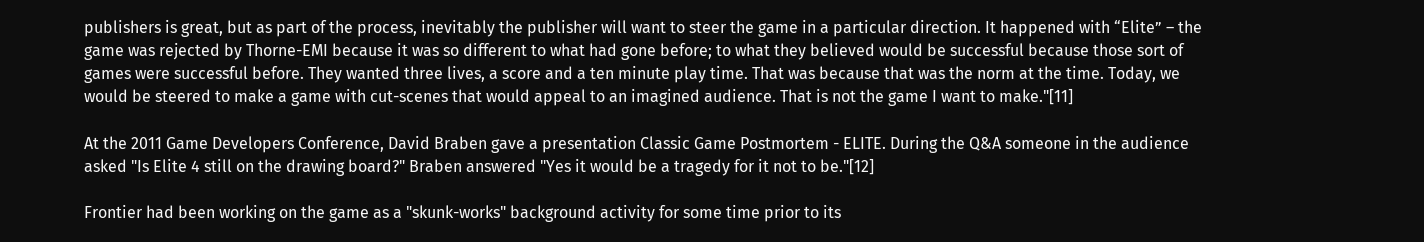publishers is great, but as part of the process, inevitably the publisher will want to steer the game in a particular direction. It happened with “Elite” – the game was rejected by Thorne-EMI because it was so different to what had gone before; to what they believed would be successful because those sort of games were successful before. They wanted three lives, a score and a ten minute play time. That was because that was the norm at the time. Today, we would be steered to make a game with cut-scenes that would appeal to an imagined audience. That is not the game I want to make."[11]

At the 2011 Game Developers Conference, David Braben gave a presentation Classic Game Postmortem - ELITE. During the Q&A someone in the audience asked "Is Elite 4 still on the drawing board?" Braben answered "Yes it would be a tragedy for it not to be."[12]

Frontier had been working on the game as a "skunk-works" background activity for some time prior to its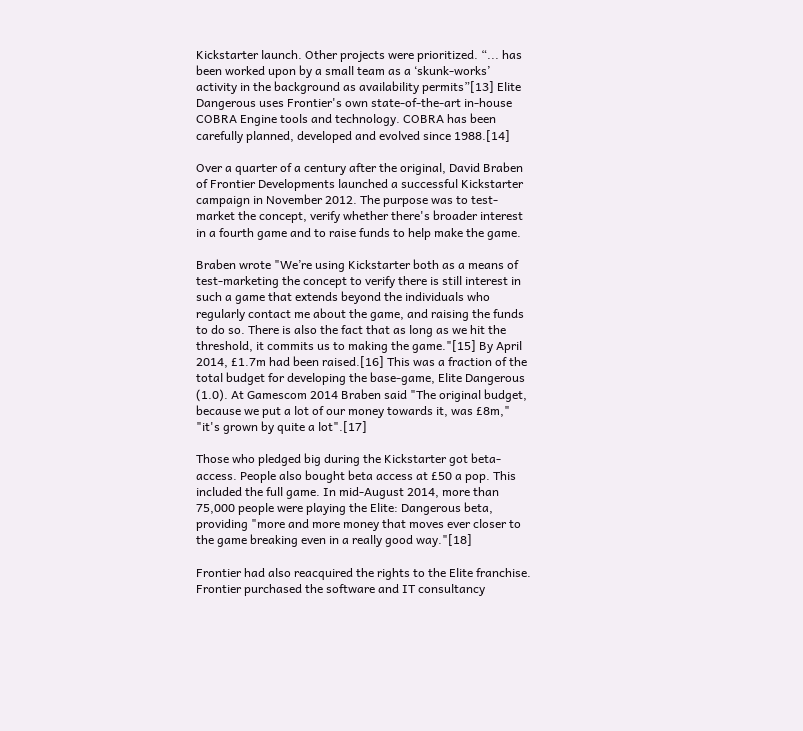Kickstarter launch. Other projects were prioritized. “... has been worked upon by a small team as a ‘skunk-works’ activity in the background as availability permits”[13] Elite Dangerous uses Frontier's own state-of-the-art in-house COBRA Engine tools and technology. COBRA has been carefully planned, developed and evolved since 1988.[14]

Over a quarter of a century after the original, David Braben of Frontier Developments launched a successful Kickstarter campaign in November 2012. The purpose was to test-market the concept, verify whether there's broader interest in a fourth game and to raise funds to help make the game.

Braben wrote "We’re using Kickstarter both as a means of test-marketing the concept to verify there is still interest in such a game that extends beyond the individuals who regularly contact me about the game, and raising the funds to do so. There is also the fact that as long as we hit the threshold, it commits us to making the game."[15] By April 2014, £1.7m had been raised.[16] This was a fraction of the total budget for developing the base-game, Elite Dangerous (1.0). At Gamescom 2014 Braben said "The original budget, because we put a lot of our money towards it, was £8m," "it's grown by quite a lot".[17]

Those who pledged big during the Kickstarter got beta-access. People also bought beta access at £50 a pop. This included the full game. In mid-August 2014, more than 75,000 people were playing the Elite: Dangerous beta, providing "more and more money that moves ever closer to the game breaking even in a really good way."[18]

Frontier had also reacquired the rights to the Elite franchise. Frontier purchased the software and IT consultancy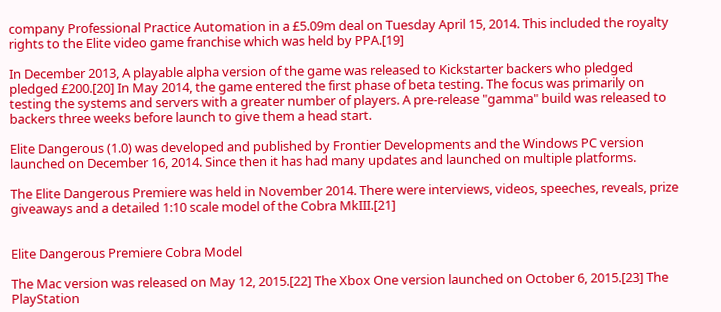company Professional Practice Automation in a £5.09m deal on Tuesday April 15, 2014. This included the royalty rights to the Elite video game franchise which was held by PPA.[19]

In December 2013, A playable alpha version of the game was released to Kickstarter backers who pledged pledged £200.[20] In May 2014, the game entered the first phase of beta testing. The focus was primarily on testing the systems and servers with a greater number of players. A pre-release "gamma" build was released to backers three weeks before launch to give them a head start.

Elite Dangerous (1.0) was developed and published by Frontier Developments and the Windows PC version launched on December 16, 2014. Since then it has had many updates and launched on multiple platforms.

The Elite Dangerous Premiere was held in November 2014. There were interviews, videos, speeches, reveals, prize giveaways and a detailed 1:10 scale model of the Cobra MkIII.[21]


Elite Dangerous Premiere Cobra Model

The Mac version was released on May 12, 2015.[22] The Xbox One version launched on October 6, 2015.[23] The PlayStation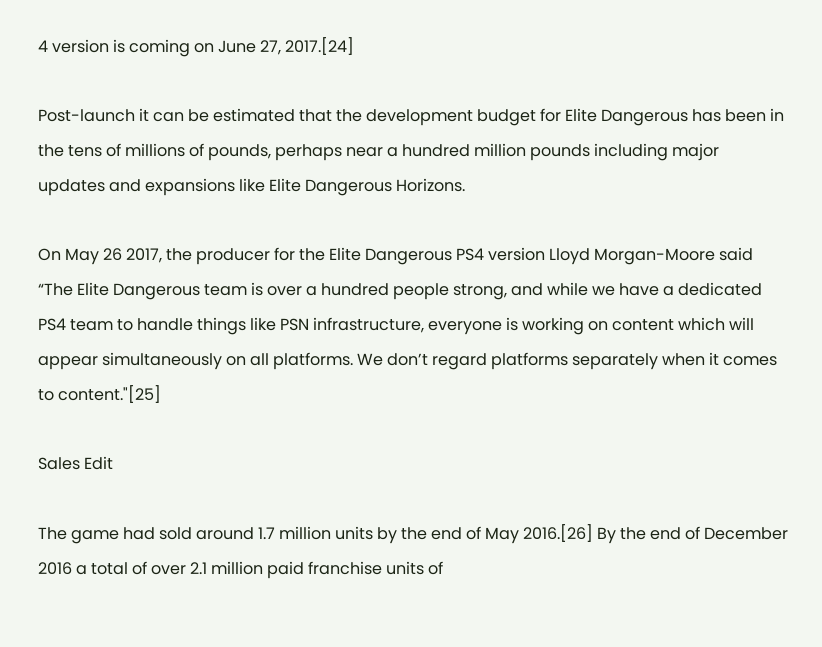4 version is coming on June 27, 2017.[24]

Post-launch it can be estimated that the development budget for Elite Dangerous has been in the tens of millions of pounds, perhaps near a hundred million pounds including major updates and expansions like Elite Dangerous Horizons.

On May 26 2017, the producer for the Elite Dangerous PS4 version Lloyd Morgan-Moore said “The Elite Dangerous team is over a hundred people strong, and while we have a dedicated PS4 team to handle things like PSN infrastructure, everyone is working on content which will appear simultaneously on all platforms. We don’t regard platforms separately when it comes to content."[25]

Sales Edit

The game had sold around 1.7 million units by the end of May 2016.[26] By the end of December 2016 a total of over 2.1 million paid franchise units of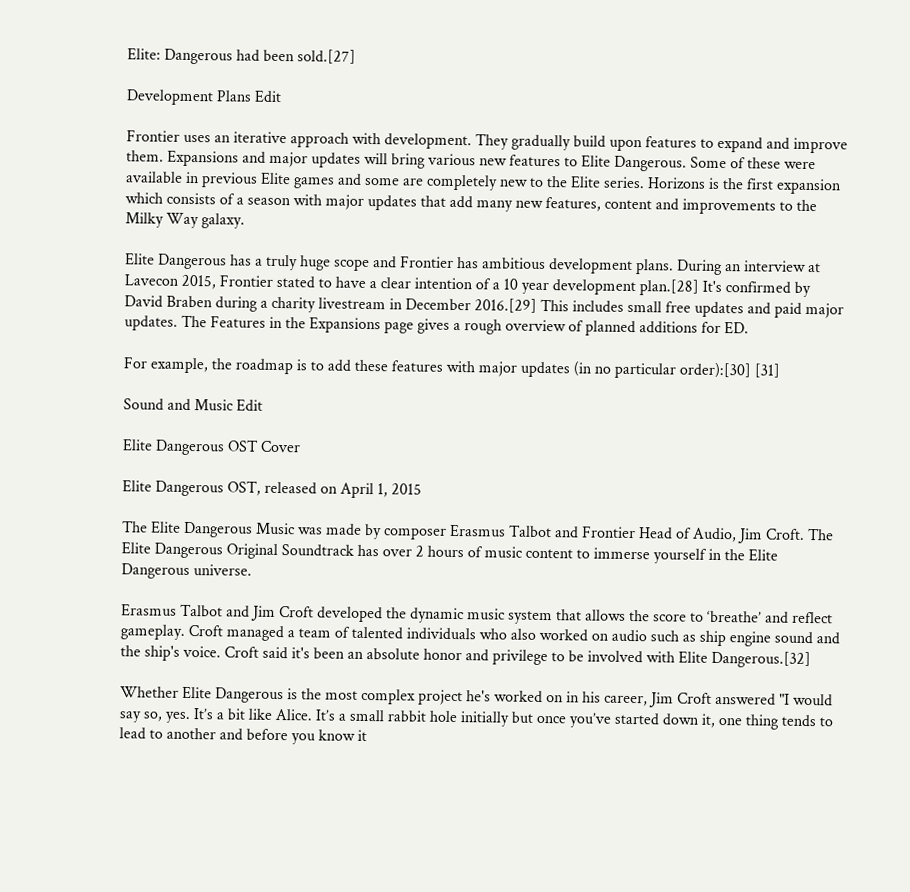Elite: Dangerous had been sold.[27]

Development Plans Edit

Frontier uses an iterative approach with development. They gradually build upon features to expand and improve them. Expansions and major updates will bring various new features to Elite Dangerous. Some of these were available in previous Elite games and some are completely new to the Elite series. Horizons is the first expansion which consists of a season with major updates that add many new features, content and improvements to the Milky Way galaxy.

Elite Dangerous has a truly huge scope and Frontier has ambitious development plans. During an interview at Lavecon 2015, Frontier stated to have a clear intention of a 10 year development plan.[28] It's confirmed by David Braben during a charity livestream in December 2016.[29] This includes small free updates and paid major updates. The Features in the Expansions page gives a rough overview of planned additions for ED.

For example, the roadmap is to add these features with major updates (in no particular order):[30] [31]

Sound and Music Edit

Elite Dangerous OST Cover

Elite Dangerous OST, released on April 1, 2015

The Elite Dangerous Music was made by composer Erasmus Talbot and Frontier Head of Audio, Jim Croft. The Elite Dangerous Original Soundtrack has over 2 hours of music content to immerse yourself in the Elite Dangerous universe.

Erasmus Talbot and Jim Croft developed the dynamic music system that allows the score to ‘breathe’ and reflect gameplay. Croft managed a team of talented individuals who also worked on audio such as ship engine sound and the ship's voice. Croft said it's been an absolute honor and privilege to be involved with Elite Dangerous.[32]

Whether Elite Dangerous is the most complex project he's worked on in his career, Jim Croft answered "I would say so, yes. It’s a bit like Alice. It’s a small rabbit hole initially but once you’ve started down it, one thing tends to lead to another and before you know it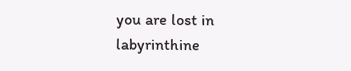you are lost in labyrinthine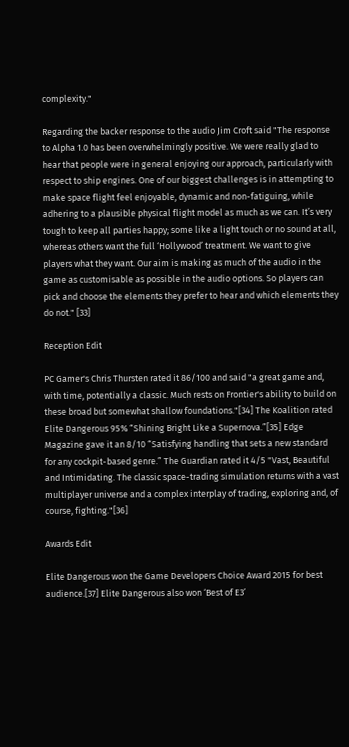complexity."

Regarding the backer response to the audio Jim Croft said "The response to Alpha 1.0 has been overwhelmingly positive. We were really glad to hear that people were in general enjoying our approach, particularly with respect to ship engines. One of our biggest challenges is in attempting to make space flight feel enjoyable, dynamic and non-fatiguing, while adhering to a plausible physical flight model as much as we can. It’s very tough to keep all parties happy; some like a light touch or no sound at all, whereas others want the full ‘Hollywood’ treatment. We want to give players what they want. Our aim is making as much of the audio in the game as customisable as possible in the audio options. So players can pick and choose the elements they prefer to hear and which elements they do not." [33]

Reception Edit

PC Gamer's Chris Thursten rated it 86/100 and said "a great game and, with time, potentially a classic. Much rests on Frontier's ability to build on these broad but somewhat shallow foundations."[34] The Koalition rated Elite Dangerous 95% “Shining Bright Like a Supernova.”[35] Edge Magazine gave it an 8/10 “Satisfying handling that sets a new standard for any cockpit-based genre.” The Guardian rated it 4/5 "Vast, Beautiful and Intimidating. The classic space-trading simulation returns with a vast multiplayer universe and a complex interplay of trading, exploring and, of course, fighting."[36]

Awards Edit

Elite Dangerous won the Game Developers Choice Award 2015 for best audience.[37] Elite Dangerous also won ‘Best of E3’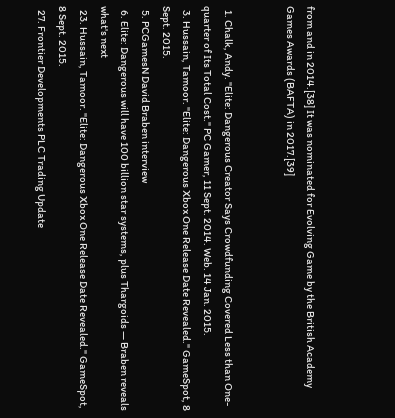from and in 2014.[38] It was nominated for Evolving Game by the British Academy Games Awards (BAFTA) in 2017.[39]


  1. Chalk, Andy. "Elite: Dangerous Creator Says Crowdfunding Covered Less than One-quarter of Its Total Cost." PC Gamer, 11 Sept. 2014. Web. 14 Jan. 2015.
  3. Hussain, Tamoor. "Elite: Dangerous Xbox One Release Date Revealed." GameSpot, 8 Sept. 2015.
  5. PCGamesN David Braben interview
  6. Elite: Dangerous will have 100 billion star systems, plus Thargoids — Braben reveals what's next
  23. Hussain, Tamoor. "Elite: Dangerous Xbox One Release Date Revealed." GameSpot, 8 Sept. 2015.
  27. Frontier Developments PLC Trading Update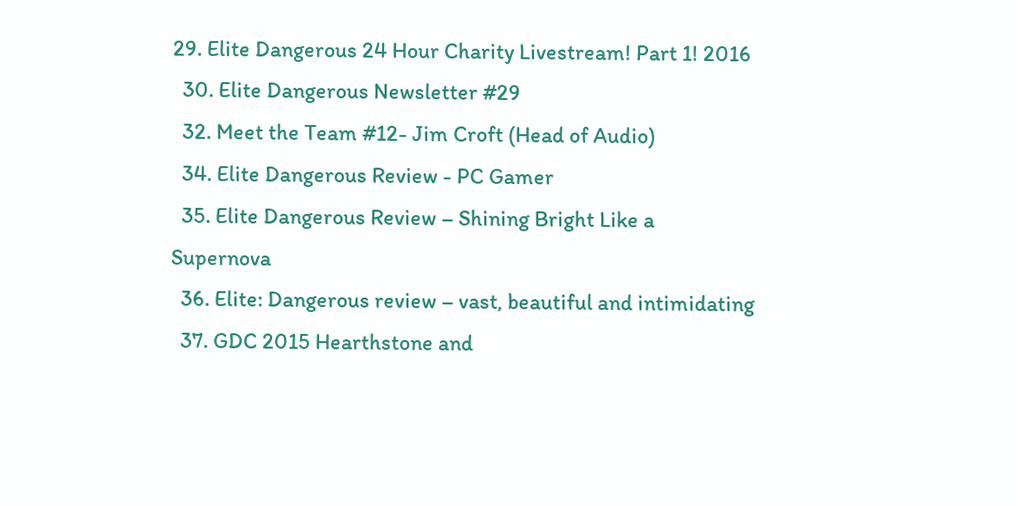29. Elite Dangerous 24 Hour Charity Livestream! Part 1! 2016
  30. Elite Dangerous Newsletter #29
  32. Meet the Team #12- Jim Croft (Head of Audio)
  34. Elite Dangerous Review - PC Gamer
  35. Elite Dangerous Review – Shining Bright Like a Supernova
  36. Elite: Dangerous review – vast, beautiful and intimidating
  37. GDC 2015 Hearthstone and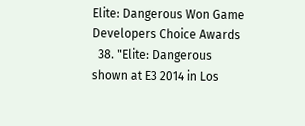Elite: Dangerous Won Game Developers Choice Awards
  38. "Elite: Dangerous shown at E3 2014 in Los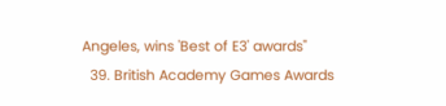Angeles, wins 'Best of E3' awards"
  39. British Academy Games Awards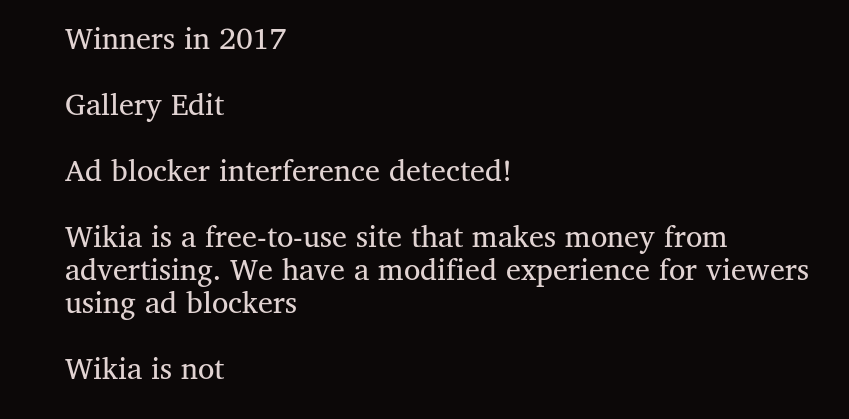Winners in 2017

Gallery Edit

Ad blocker interference detected!

Wikia is a free-to-use site that makes money from advertising. We have a modified experience for viewers using ad blockers

Wikia is not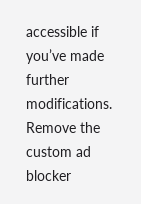accessible if you’ve made further modifications. Remove the custom ad blocker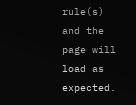rule(s) and the page will load as expected.